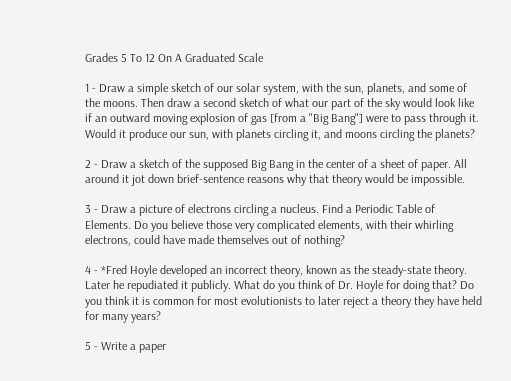Grades 5 To 12 On A Graduated Scale

1 - Draw a simple sketch of our solar system, with the sun, planets, and some of the moons. Then draw a second sketch of what our part of the sky would look like if an outward moving explosion of gas [from a "Big Bang"] were to pass through it. Would it produce our sun, with planets circling it, and moons circling the planets?

2 - Draw a sketch of the supposed Big Bang in the center of a sheet of paper. All around it jot down brief-sentence reasons why that theory would be impossible.

3 - Draw a picture of electrons circling a nucleus. Find a Periodic Table of Elements. Do you believe those very complicated elements, with their whirling electrons, could have made themselves out of nothing?

4 - *Fred Hoyle developed an incorrect theory, known as the steady-state theory. Later he repudiated it publicly. What do you think of Dr. Hoyle for doing that? Do you think it is common for most evolutionists to later reject a theory they have held for many years?

5 - Write a paper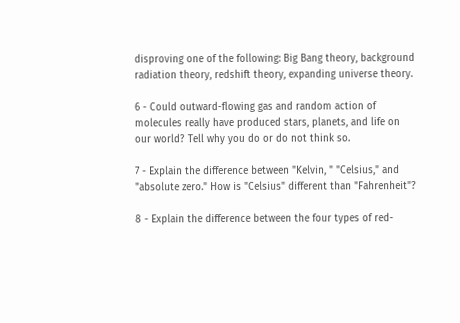disproving one of the following: Big Bang theory, background radiation theory, redshift theory, expanding universe theory.

6 - Could outward-flowing gas and random action of molecules really have produced stars, planets, and life on our world? Tell why you do or do not think so.

7 - Explain the difference between "Kelvin, " "Celsius," and "absolute zero." How is "Celsius" different than "Fahrenheit"?

8 - Explain the difference between the four types of red-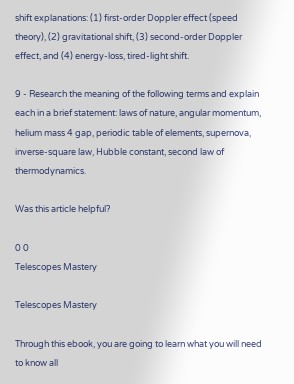shift explanations: (1) first-order Doppler effect (speed theory), (2) gravitational shift, (3) second-order Doppler effect, and (4) energy-loss, tired-light shift.

9 - Research the meaning of the following terms and explain each in a brief statement: laws of nature, angular momentum, helium mass 4 gap, periodic table of elements, supernova, inverse-square law, Hubble constant, second law of thermodynamics.

Was this article helpful?

0 0
Telescopes Mastery

Telescopes Mastery

Through this ebook, you are going to learn what you will need to know all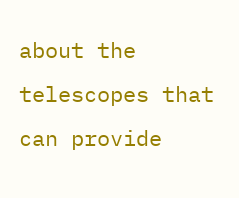about the telescopes that can provide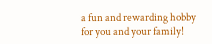a fun and rewarding hobby for you and your family!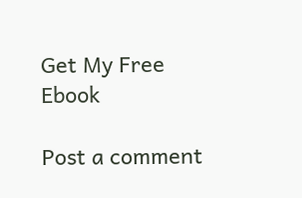Get My Free Ebook

Post a comment